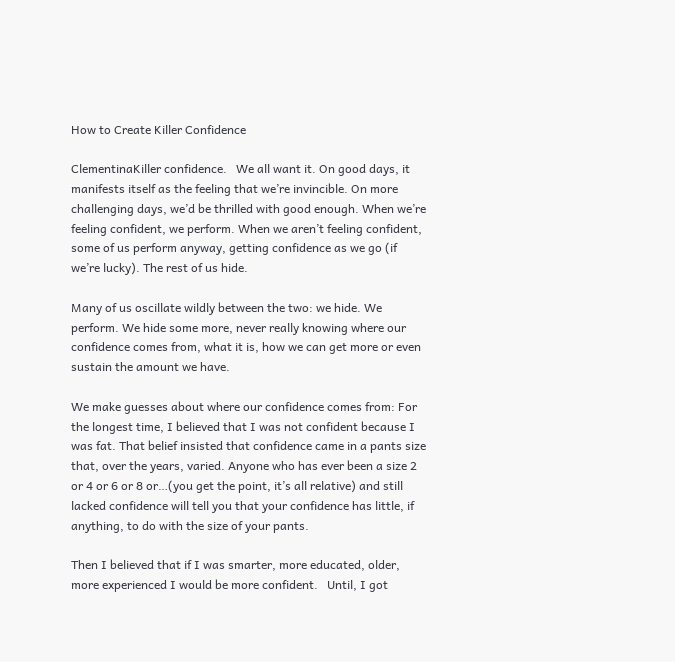How to Create Killer Confidence

ClementinaKiller confidence.   We all want it. On good days, it manifests itself as the feeling that we’re invincible. On more challenging days, we’d be thrilled with good enough. When we’re feeling confident, we perform. When we aren’t feeling confident, some of us perform anyway, getting confidence as we go (if we’re lucky). The rest of us hide.

Many of us oscillate wildly between the two: we hide. We perform. We hide some more, never really knowing where our confidence comes from, what it is, how we can get more or even sustain the amount we have.

We make guesses about where our confidence comes from: For the longest time, I believed that I was not confident because I was fat. That belief insisted that confidence came in a pants size that, over the years, varied. Anyone who has ever been a size 2 or 4 or 6 or 8 or…(you get the point, it’s all relative) and still lacked confidence will tell you that your confidence has little, if anything, to do with the size of your pants.

Then I believed that if I was smarter, more educated, older, more experienced I would be more confident.   Until, I got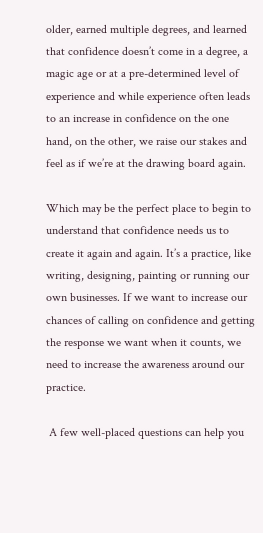older, earned multiple degrees, and learned that confidence doesn’t come in a degree, a magic age or at a pre-determined level of experience and while experience often leads to an increase in confidence on the one hand, on the other, we raise our stakes and feel as if we’re at the drawing board again.

Which may be the perfect place to begin to understand that confidence needs us to create it again and again. It’s a practice, like writing, designing, painting or running our own businesses. If we want to increase our chances of calling on confidence and getting the response we want when it counts, we need to increase the awareness around our practice.

 A few well-placed questions can help you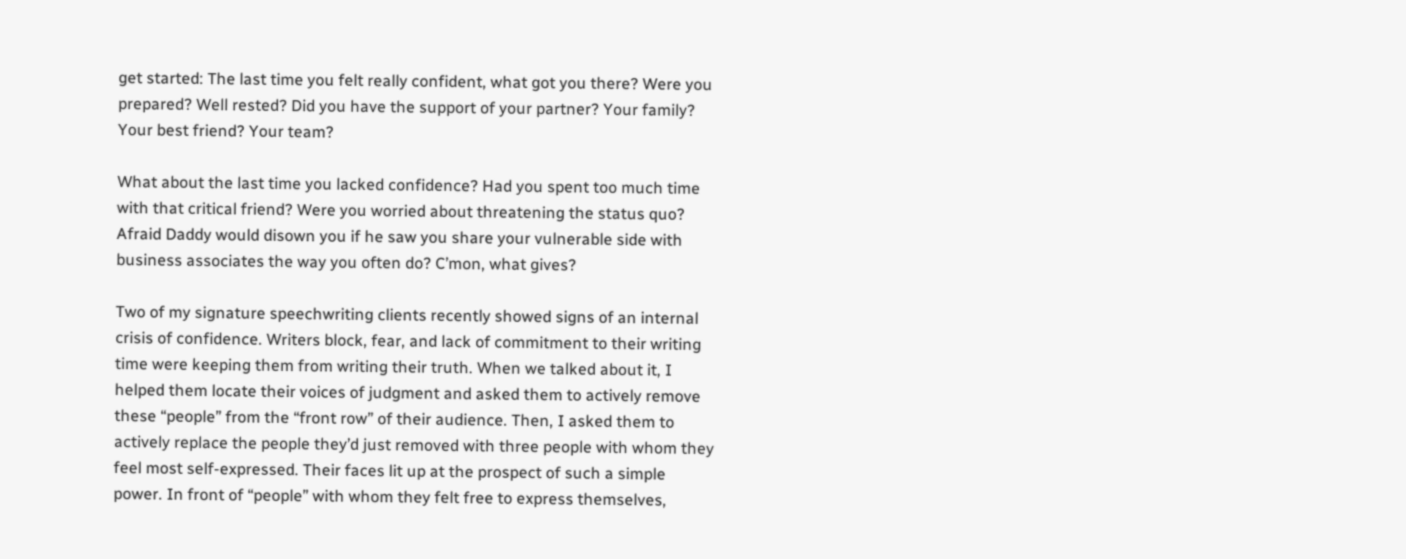get started: The last time you felt really confident, what got you there? Were you prepared? Well rested? Did you have the support of your partner? Your family? Your best friend? Your team?

What about the last time you lacked confidence? Had you spent too much time with that critical friend? Were you worried about threatening the status quo? Afraid Daddy would disown you if he saw you share your vulnerable side with business associates the way you often do? C’mon, what gives?

Two of my signature speechwriting clients recently showed signs of an internal crisis of confidence. Writers block, fear, and lack of commitment to their writing time were keeping them from writing their truth. When we talked about it, I helped them locate their voices of judgment and asked them to actively remove these “people” from the “front row” of their audience. Then, I asked them to actively replace the people they’d just removed with three people with whom they feel most self-expressed. Their faces lit up at the prospect of such a simple power. In front of “people” with whom they felt free to express themselves,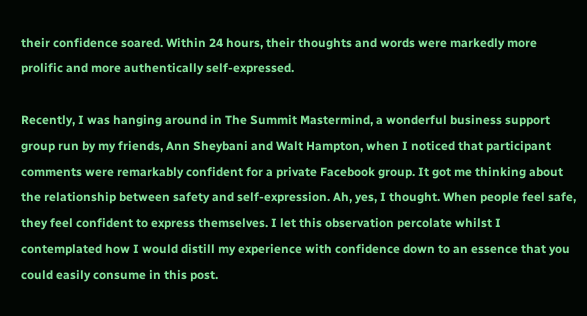their confidence soared. Within 24 hours, their thoughts and words were markedly more prolific and more authentically self-expressed.

Recently, I was hanging around in The Summit Mastermind, a wonderful business support group run by my friends, Ann Sheybani and Walt Hampton, when I noticed that participant comments were remarkably confident for a private Facebook group. It got me thinking about the relationship between safety and self-expression. Ah, yes, I thought. When people feel safe, they feel confident to express themselves. I let this observation percolate whilst I contemplated how I would distill my experience with confidence down to an essence that you could easily consume in this post.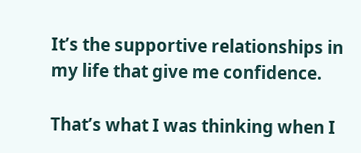It’s the supportive relationships in my life that give me confidence.

That’s what I was thinking when I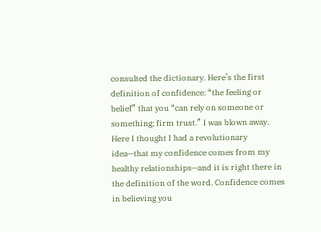consulted the dictionary. Here’s the first definition of confidence: “the feeling or belief” that you “can rely on someone or something; firm trust.” I was blown away. Here I thought I had a revolutionary idea—that my confidence comes from my healthy relationships—and it is right there in the definition of the word. Confidence comes in believing you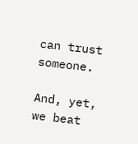can trust someone.

And, yet, we beat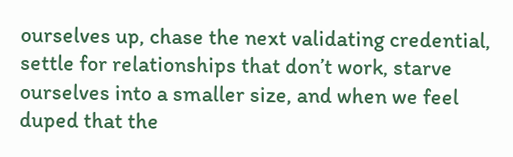ourselves up, chase the next validating credential, settle for relationships that don’t work, starve ourselves into a smaller size, and when we feel duped that the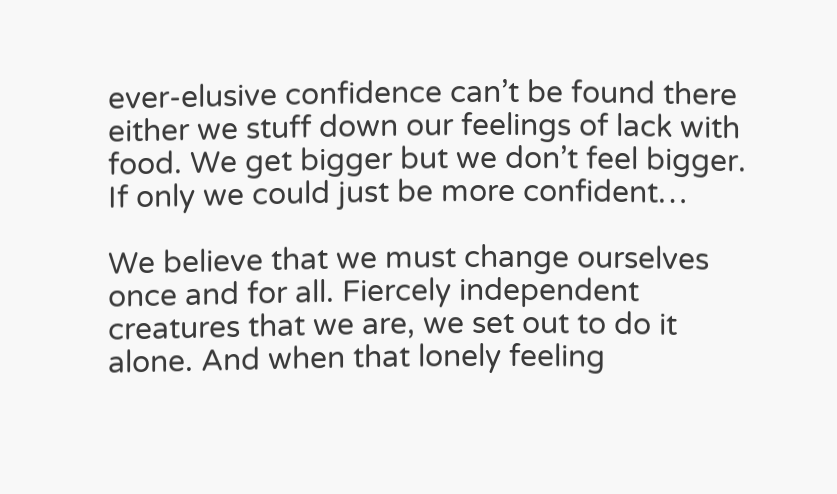ever-elusive confidence can’t be found there either we stuff down our feelings of lack with food. We get bigger but we don’t feel bigger. If only we could just be more confident…

We believe that we must change ourselves once and for all. Fiercely independent creatures that we are, we set out to do it alone. And when that lonely feeling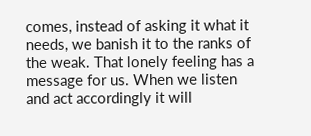comes, instead of asking it what it needs, we banish it to the ranks of the weak. That lonely feeling has a message for us. When we listen and act accordingly it will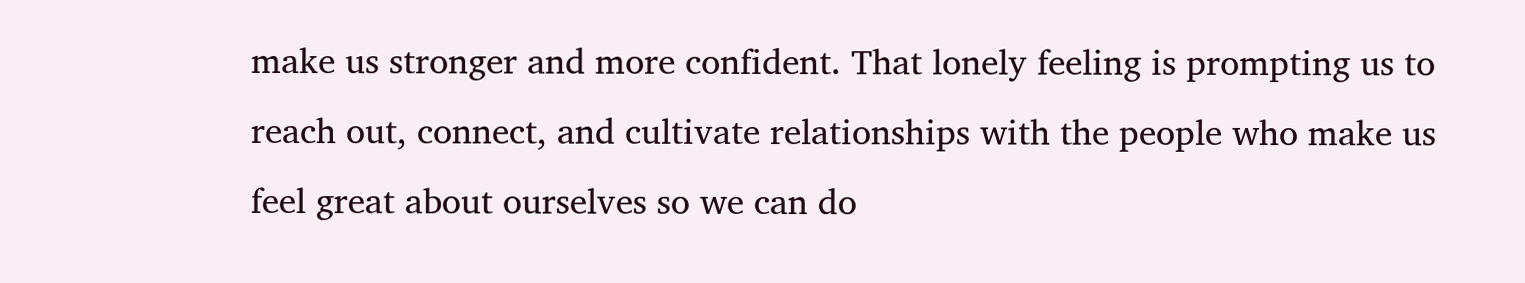make us stronger and more confident. That lonely feeling is prompting us to reach out, connect, and cultivate relationships with the people who make us feel great about ourselves so we can do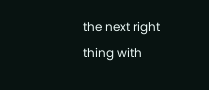the next right thing with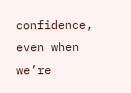confidence, even when we’re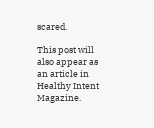scared.

This post will also appear as an article in Healthy Intent Magazine.